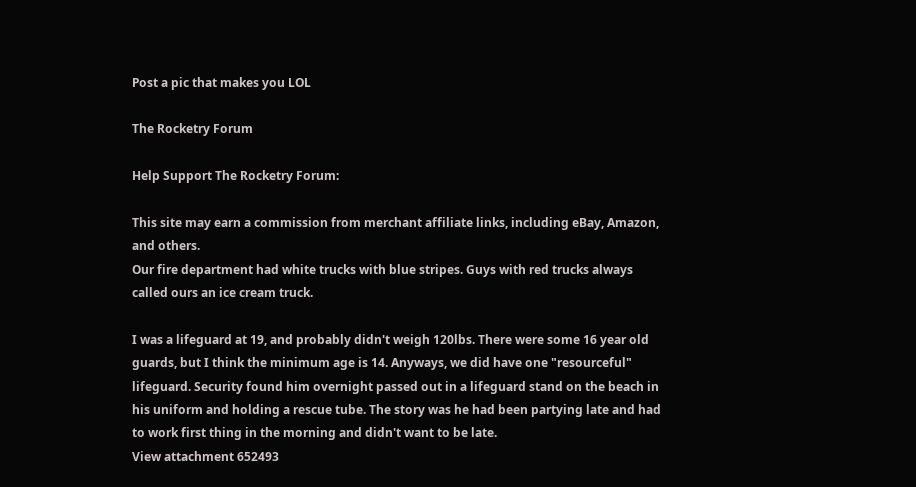Post a pic that makes you LOL

The Rocketry Forum

Help Support The Rocketry Forum:

This site may earn a commission from merchant affiliate links, including eBay, Amazon, and others.
Our fire department had white trucks with blue stripes. Guys with red trucks always called ours an ice cream truck.

I was a lifeguard at 19, and probably didn't weigh 120lbs. There were some 16 year old guards, but I think the minimum age is 14. Anyways, we did have one "resourceful" lifeguard. Security found him overnight passed out in a lifeguard stand on the beach in his uniform and holding a rescue tube. The story was he had been partying late and had to work first thing in the morning and didn't want to be late.
View attachment 652493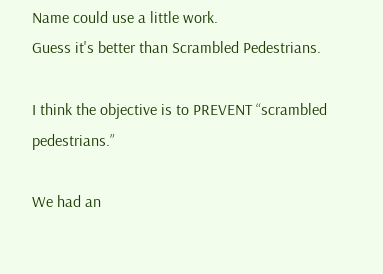Name could use a little work.
Guess it's better than Scrambled Pedestrians.

I think the objective is to PREVENT “scrambled pedestrians.”

We had an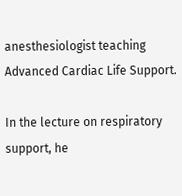anesthesiologist teaching Advanced Cardiac Life Support.

In the lecture on respiratory support, he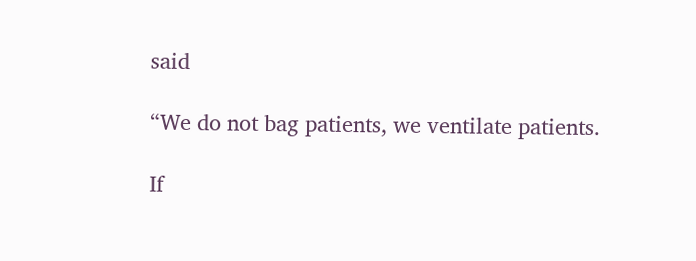said

“We do not bag patients, we ventilate patients.

If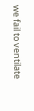we fail to ventilate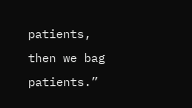patients, then we bag patients.”